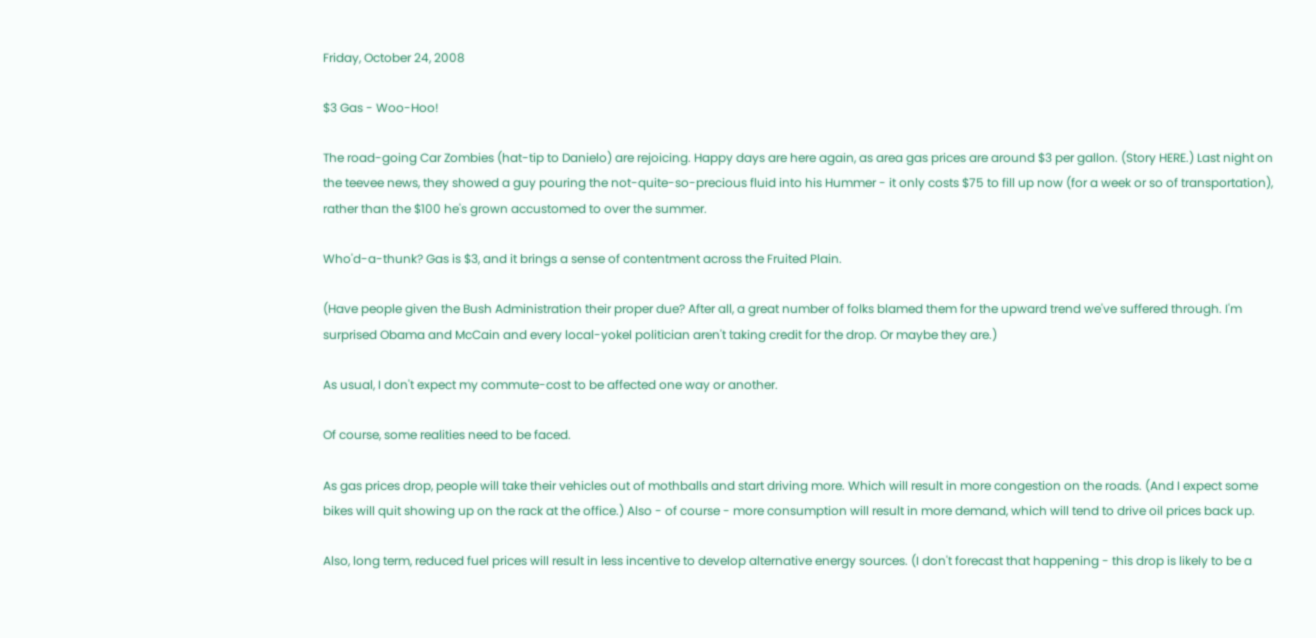Friday, October 24, 2008

$3 Gas - Woo-Hoo!

The road-going Car Zombies (hat-tip to Danielo) are rejoicing. Happy days are here again, as area gas prices are around $3 per gallon. (Story HERE.) Last night on the teevee news, they showed a guy pouring the not-quite-so-precious fluid into his Hummer - it only costs $75 to fill up now (for a week or so of transportation), rather than the $100 he's grown accustomed to over the summer.

Who'd-a-thunk? Gas is $3, and it brings a sense of contentment across the Fruited Plain.

(Have people given the Bush Administration their proper due? After all, a great number of folks blamed them for the upward trend we've suffered through. I'm surprised Obama and McCain and every local-yokel politician aren't taking credit for the drop. Or maybe they are.)

As usual, I don't expect my commute-cost to be affected one way or another.

Of course, some realities need to be faced.

As gas prices drop, people will take their vehicles out of mothballs and start driving more. Which will result in more congestion on the roads. (And I expect some bikes will quit showing up on the rack at the office.) Also - of course - more consumption will result in more demand, which will tend to drive oil prices back up.

Also, long term, reduced fuel prices will result in less incentive to develop alternative energy sources. (I don't forecast that happening - this drop is likely to be a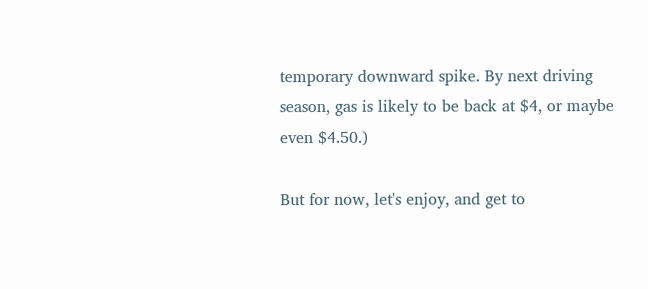temporary downward spike. By next driving season, gas is likely to be back at $4, or maybe even $4.50.)

But for now, let's enjoy, and get to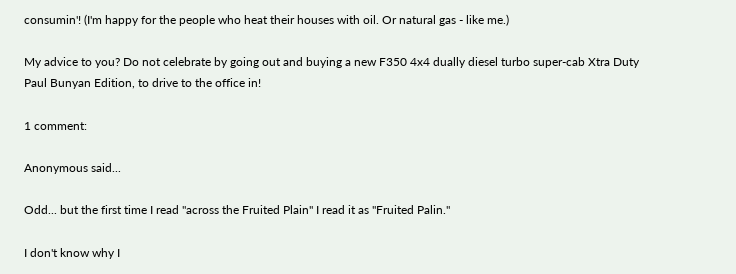consumin'! (I'm happy for the people who heat their houses with oil. Or natural gas - like me.)

My advice to you? Do not celebrate by going out and buying a new F350 4x4 dually diesel turbo super-cab Xtra Duty Paul Bunyan Edition, to drive to the office in!

1 comment:

Anonymous said...

Odd... but the first time I read "across the Fruited Plain" I read it as "Fruited Palin."

I don't know why I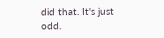did that. It's just odd.